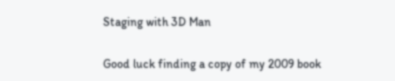Staging with 3D Man

Good luck finding a copy of my 2009 book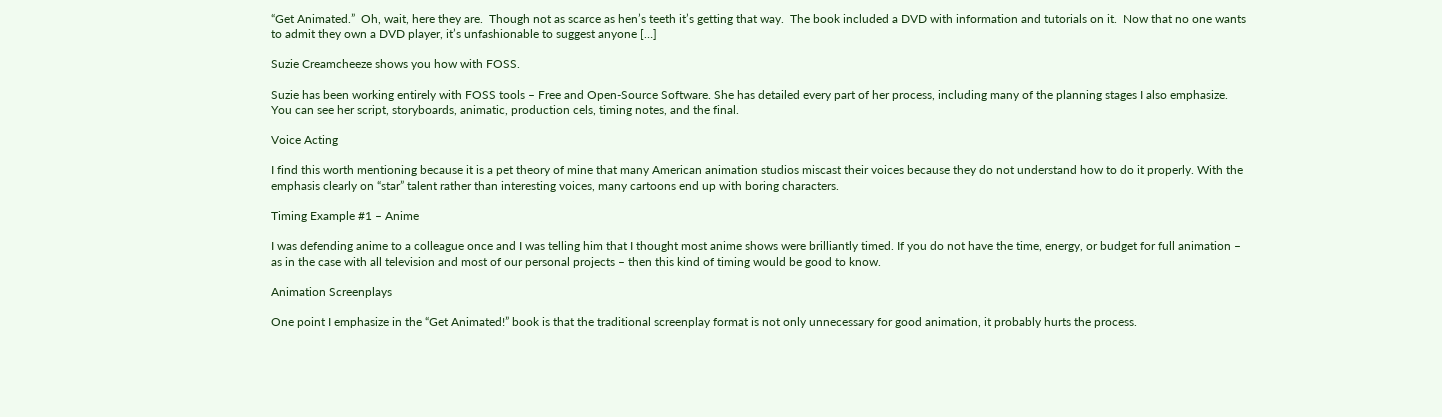“Get Animated.”  Oh, wait, here they are.  Though not as scarce as hen’s teeth it’s getting that way.  The book included a DVD with information and tutorials on it.  Now that no one wants to admit they own a DVD player, it’s unfashionable to suggest anyone […]

Suzie Creamcheeze shows you how with FOSS.

Suzie has been working entirely with FOSS tools – Free and Open-Source Software. She has detailed every part of her process, including many of the planning stages I also emphasize. You can see her script, storyboards, animatic, production cels, timing notes, and the final.

Voice Acting

I find this worth mentioning because it is a pet theory of mine that many American animation studios miscast their voices because they do not understand how to do it properly. With the emphasis clearly on “star” talent rather than interesting voices, many cartoons end up with boring characters.

Timing Example #1 – Anime

I was defending anime to a colleague once and I was telling him that I thought most anime shows were brilliantly timed. If you do not have the time, energy, or budget for full animation – as in the case with all television and most of our personal projects – then this kind of timing would be good to know.

Animation Screenplays

One point I emphasize in the “Get Animated!” book is that the traditional screenplay format is not only unnecessary for good animation, it probably hurts the process.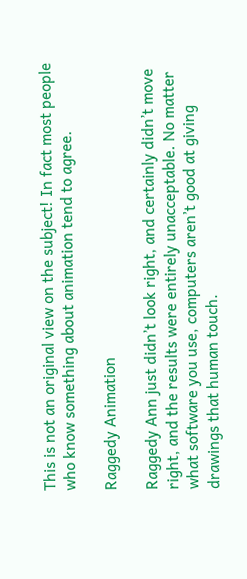This is not an original view on the subject! In fact most people who know something about animation tend to agree.

Raggedy Animation

Raggedy Ann just didn’t look right, and certainly didn’t move right, and the results were entirely unacceptable. No matter what software you use, computers aren’t good at giving drawings that human touch.